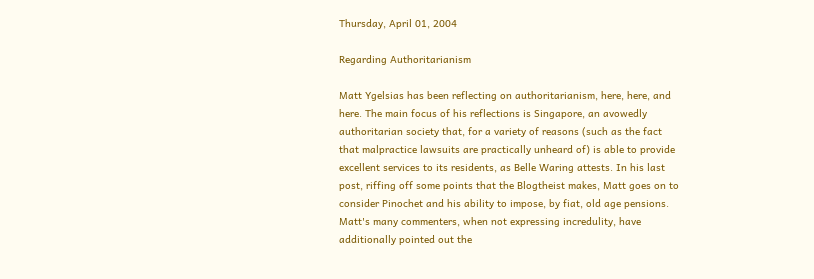Thursday, April 01, 2004

Regarding Authoritarianism

Matt Ygelsias has been reflecting on authoritarianism, here, here, and here. The main focus of his reflections is Singapore, an avowedly authoritarian society that, for a variety of reasons (such as the fact that malpractice lawsuits are practically unheard of) is able to provide excellent services to its residents, as Belle Waring attests. In his last post, riffing off some points that the Blogtheist makes, Matt goes on to consider Pinochet and his ability to impose, by fiat, old age pensions. Matt's many commenters, when not expressing incredulity, have additionally pointed out the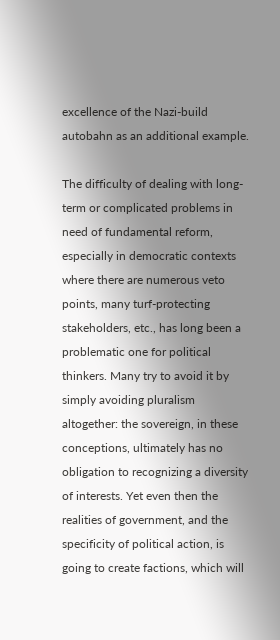excellence of the Nazi-build autobahn as an additional example.

The difficulty of dealing with long-term or complicated problems in need of fundamental reform, especially in democratic contexts where there are numerous veto points, many turf-protecting stakeholders, etc., has long been a problematic one for political thinkers. Many try to avoid it by simply avoiding pluralism altogether: the sovereign, in these conceptions, ultimately has no obligation to recognizing a diversity of interests. Yet even then the realities of government, and the specificity of political action, is going to create factions, which will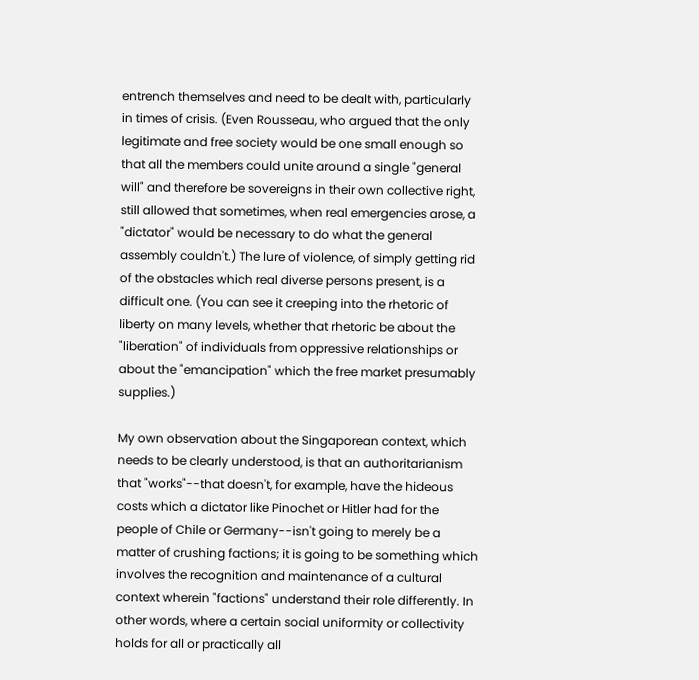entrench themselves and need to be dealt with, particularly in times of crisis. (Even Rousseau, who argued that the only legitimate and free society would be one small enough so that all the members could unite around a single "general will" and therefore be sovereigns in their own collective right, still allowed that sometimes, when real emergencies arose, a "dictator" would be necessary to do what the general assembly couldn't.) The lure of violence, of simply getting rid of the obstacles which real diverse persons present, is a difficult one. (You can see it creeping into the rhetoric of liberty on many levels, whether that rhetoric be about the "liberation" of individuals from oppressive relationships or about the "emancipation" which the free market presumably supplies.)

My own observation about the Singaporean context, which needs to be clearly understood, is that an authoritarianism that "works"--that doesn't, for example, have the hideous costs which a dictator like Pinochet or Hitler had for the people of Chile or Germany--isn't going to merely be a matter of crushing factions; it is going to be something which involves the recognition and maintenance of a cultural context wherein "factions" understand their role differently. In other words, where a certain social uniformity or collectivity holds for all or practically all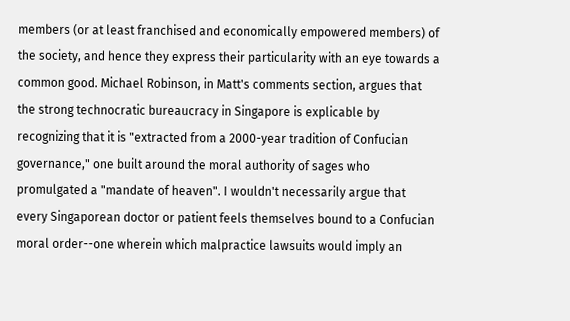members (or at least franchised and economically empowered members) of the society, and hence they express their particularity with an eye towards a common good. Michael Robinson, in Matt's comments section, argues that the strong technocratic bureaucracy in Singapore is explicable by recognizing that it is "extracted from a 2000-year tradition of Confucian governance," one built around the moral authority of sages who promulgated a "mandate of heaven". I wouldn't necessarily argue that every Singaporean doctor or patient feels themselves bound to a Confucian moral order--one wherein which malpractice lawsuits would imply an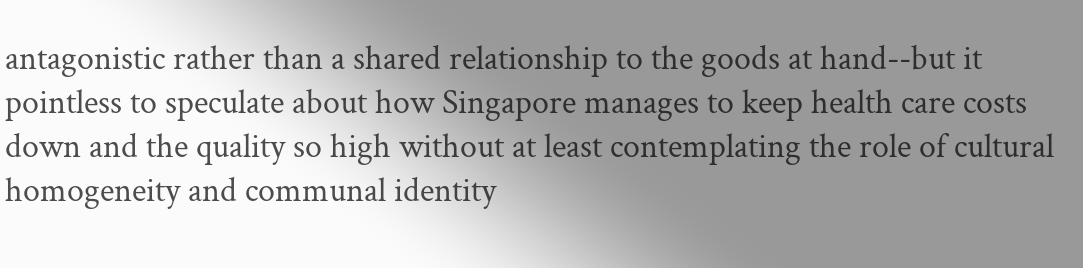antagonistic rather than a shared relationship to the goods at hand--but it pointless to speculate about how Singapore manages to keep health care costs down and the quality so high without at least contemplating the role of cultural homogeneity and communal identity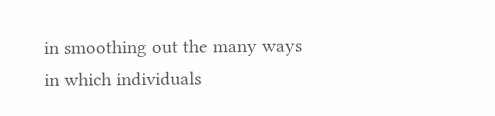in smoothing out the many ways in which individuals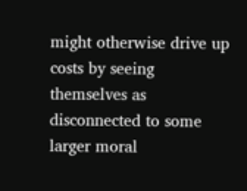might otherwise drive up costs by seeing themselves as disconnected to some larger moral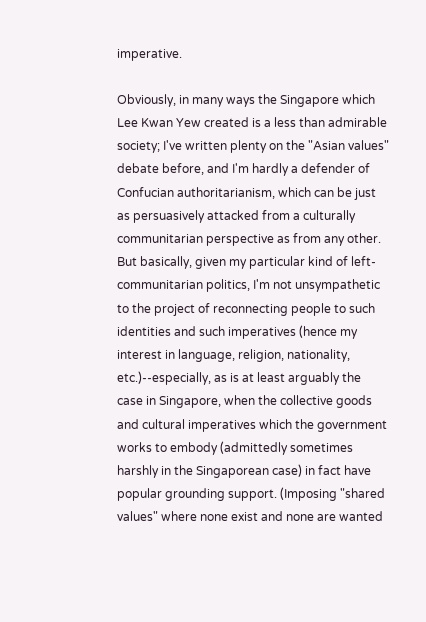imperative.

Obviously, in many ways the Singapore which Lee Kwan Yew created is a less than admirable society; I've written plenty on the "Asian values" debate before, and I'm hardly a defender of Confucian authoritarianism, which can be just as persuasively attacked from a culturally communitarian perspective as from any other. But basically, given my particular kind of left-communitarian politics, I'm not unsympathetic to the project of reconnecting people to such identities and such imperatives (hence my interest in language, religion, nationality, etc.)--especially, as is at least arguably the case in Singapore, when the collective goods and cultural imperatives which the government works to embody (admittedly sometimes harshly in the Singaporean case) in fact have popular grounding support. (Imposing "shared values" where none exist and none are wanted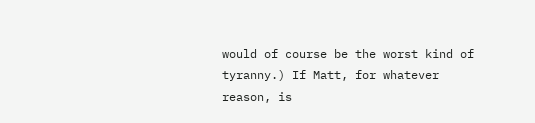would of course be the worst kind of tyranny.) If Matt, for whatever reason, is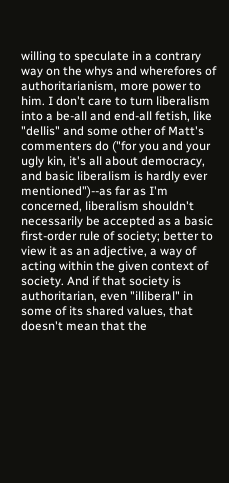willing to speculate in a contrary way on the whys and wherefores of authoritarianism, more power to him. I don't care to turn liberalism into a be-all and end-all fetish, like "dellis" and some other of Matt's commenters do ("for you and your ugly kin, it's all about democracy, and basic liberalism is hardly ever mentioned")--as far as I'm concerned, liberalism shouldn't necessarily be accepted as a basic first-order rule of society; better to view it as an adjective, a way of acting within the given context of society. And if that society is authoritarian, even "illiberal" in some of its shared values, that doesn't mean that the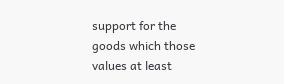support for the goods which those values at least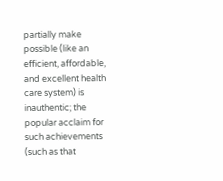partially make possible (like an efficient, affordable, and excellent health care system) is inauthentic; the popular acclaim for such achievements (such as that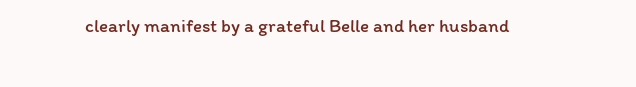clearly manifest by a grateful Belle and her husband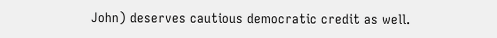John) deserves cautious democratic credit as well.